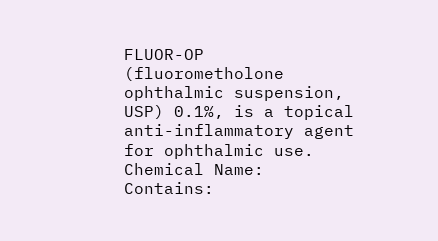FLUOR-OP (fluorometholone ophthalmic suspension, USP) 0.1%, is a topical anti-inflammatory agent for ophthalmic use. Chemical Name: Contains: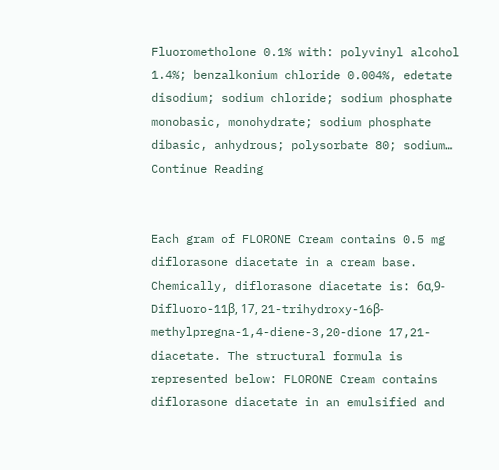Fluorometholone 0.1% with: polyvinyl alcohol 1.4%; benzalkonium chloride 0.004%, edetate disodium; sodium chloride; sodium phosphate monobasic, monohydrate; sodium phosphate dibasic, anhydrous; polysorbate 80; sodium… Continue Reading


Each gram of FLORONE Cream contains 0.5 mg diflorasone diacetate in a cream base. Chemically, diflorasone diacetate is: 6α,9-Difluoro-11β, 17, 21-trihydroxy-16β-methylpregna-1,4-diene-3,20-dione 17,21-diacetate. The structural formula is represented below: FLORONE Cream contains diflorasone diacetate in an emulsified and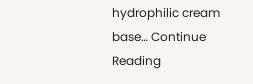hydrophilic cream base… Continue Reading